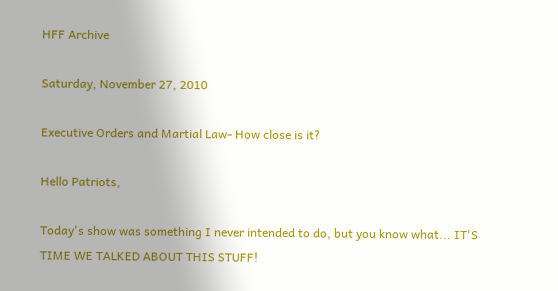HFF Archive

Saturday, November 27, 2010

Executive Orders and Martial Law- How close is it?

Hello Patriots,

Today's show was something I never intended to do, but you know what... IT'S TIME WE TALKED ABOUT THIS STUFF!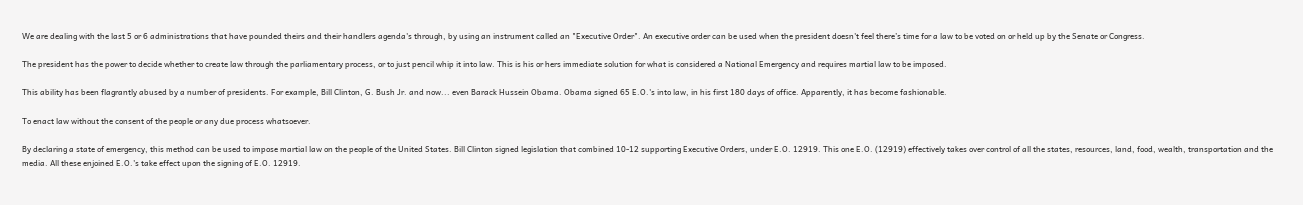We are dealing with the last 5 or 6 administrations that have pounded theirs and their handlers agenda's through, by using an instrument called an "Executive Order". An executive order can be used when the president doesn't feel there’s time for a law to be voted on or held up by the Senate or Congress.

The president has the power to decide whether to create law through the parliamentary process, or to just pencil whip it into law. This is his or hers immediate solution for what is considered a National Emergency and requires martial law to be imposed.

This ability has been flagrantly abused by a number of presidents. For example, Bill Clinton, G. Bush Jr. and now... even Barack Hussein Obama. Obama signed 65 E.O.'s into law, in his first 180 days of office. Apparently, it has become fashionable.

To enact law without the consent of the people or any due process whatsoever.

By declaring a state of emergency, this method can be used to impose martial law on the people of the United States. Bill Clinton signed legislation that combined 10-12 supporting Executive Orders, under E.O. 12919. This one E.O. (12919) effectively takes over control of all the states, resources, land, food, wealth, transportation and the media. All these enjoined E.O.'s take effect upon the signing of E.O. 12919.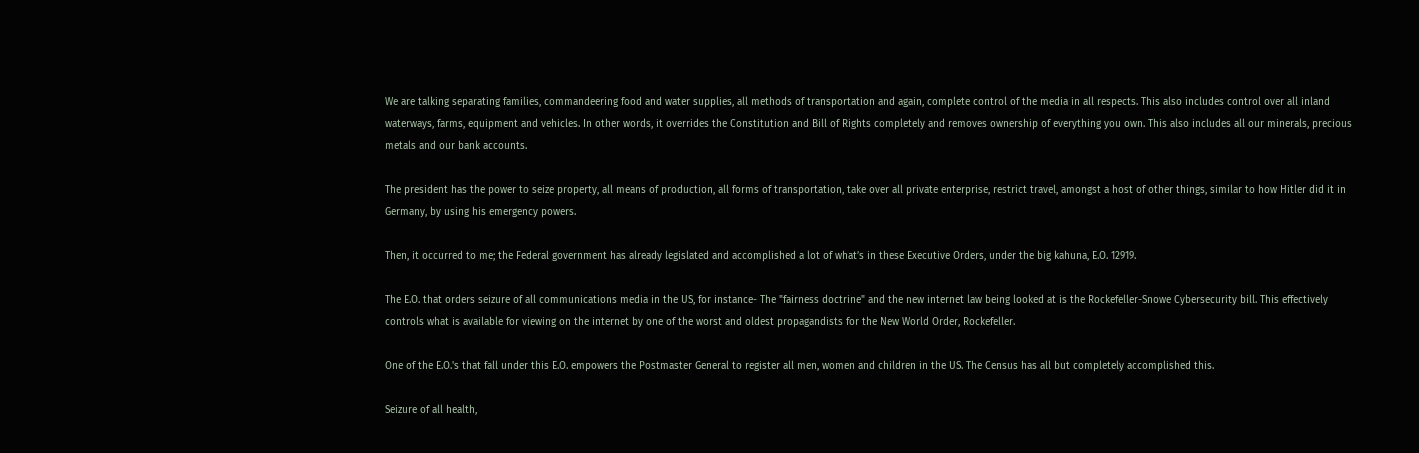We are talking separating families, commandeering food and water supplies, all methods of transportation and again, complete control of the media in all respects. This also includes control over all inland waterways, farms, equipment and vehicles. In other words, it overrides the Constitution and Bill of Rights completely and removes ownership of everything you own. This also includes all our minerals, precious metals and our bank accounts.

The president has the power to seize property, all means of production, all forms of transportation, take over all private enterprise, restrict travel, amongst a host of other things, similar to how Hitler did it in Germany, by using his emergency powers.

Then, it occurred to me; the Federal government has already legislated and accomplished a lot of what’s in these Executive Orders, under the big kahuna, E.O. 12919.

The E.O. that orders seizure of all communications media in the US, for instance- The "fairness doctrine" and the new internet law being looked at is the Rockefeller-Snowe Cybersecurity bill. This effectively controls what is available for viewing on the internet by one of the worst and oldest propagandists for the New World Order, Rockefeller.

One of the E.O.'s that fall under this E.O. empowers the Postmaster General to register all men, women and children in the US. The Census has all but completely accomplished this.

Seizure of all health,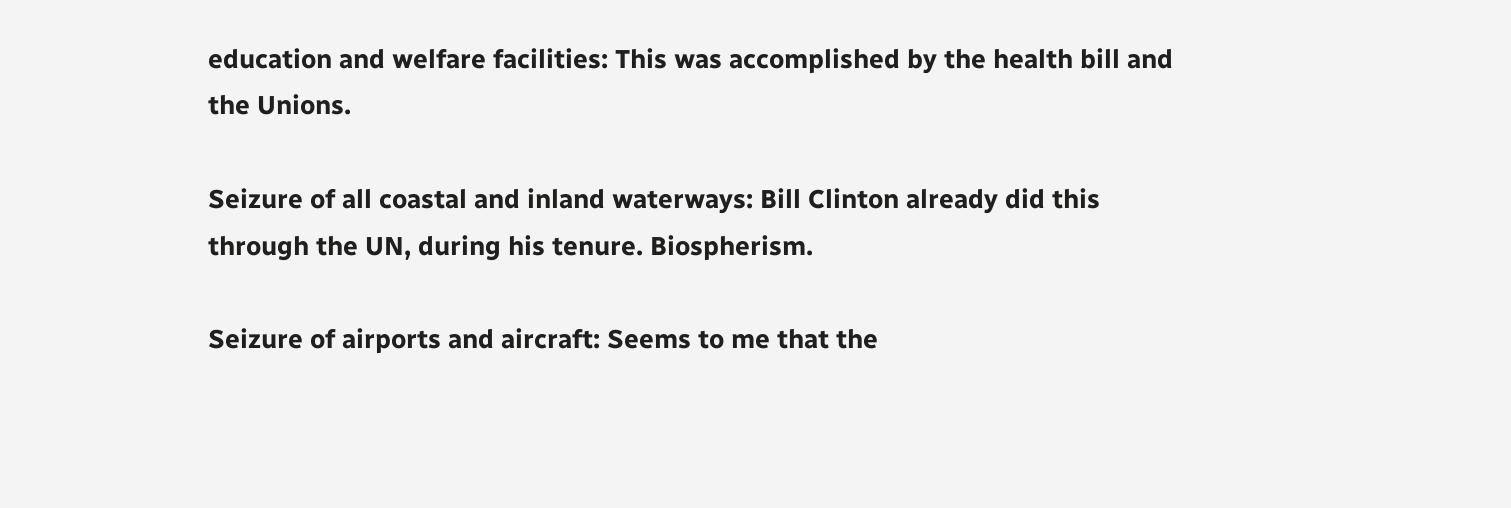education and welfare facilities: This was accomplished by the health bill and the Unions.

Seizure of all coastal and inland waterways: Bill Clinton already did this through the UN, during his tenure. Biospherism.

Seizure of airports and aircraft: Seems to me that the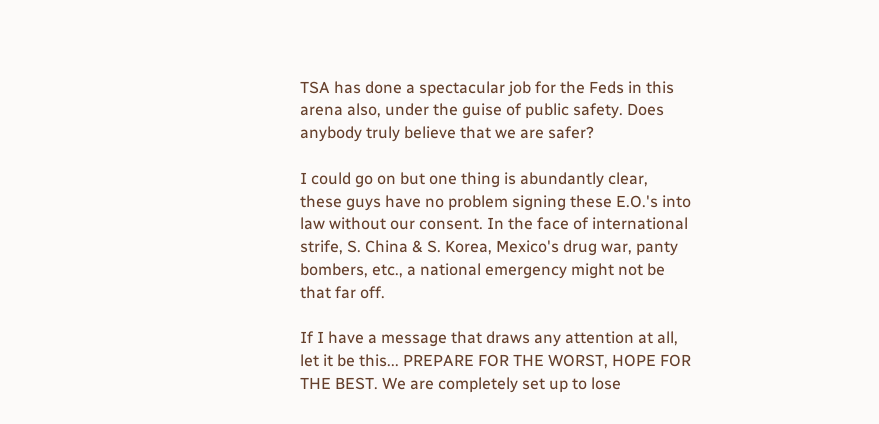TSA has done a spectacular job for the Feds in this arena also, under the guise of public safety. Does anybody truly believe that we are safer?

I could go on but one thing is abundantly clear, these guys have no problem signing these E.O.'s into law without our consent. In the face of international strife, S. China & S. Korea, Mexico's drug war, panty bombers, etc., a national emergency might not be that far off.

If I have a message that draws any attention at all, let it be this... PREPARE FOR THE WORST, HOPE FOR THE BEST. We are completely set up to lose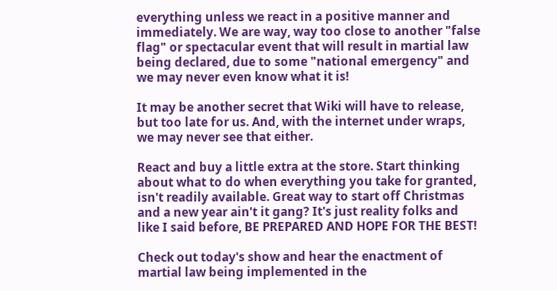everything unless we react in a positive manner and immediately. We are way, way too close to another "false flag" or spectacular event that will result in martial law being declared, due to some "national emergency" and we may never even know what it is!

It may be another secret that Wiki will have to release, but too late for us. And, with the internet under wraps, we may never see that either.

React and buy a little extra at the store. Start thinking about what to do when everything you take for granted, isn't readily available. Great way to start off Christmas and a new year ain't it gang? It's just reality folks and like I said before, BE PREPARED AND HOPE FOR THE BEST!

Check out today's show and hear the enactment of martial law being implemented in the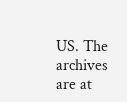US. The archives are at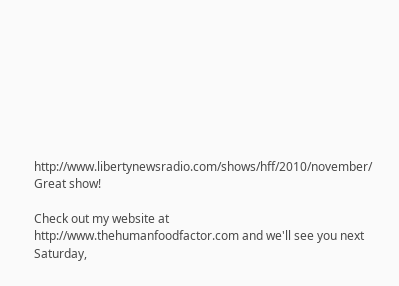http://www.libertynewsradio.com/shows/hff/2010/november/ Great show!

Check out my website at http://www.thehumanfoodfactor.com and we'll see you next Saturday,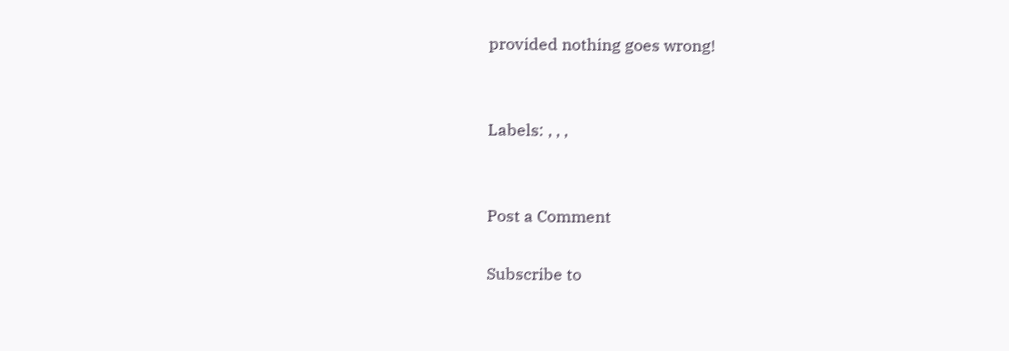provided nothing goes wrong!


Labels: , , ,


Post a Comment

Subscribe to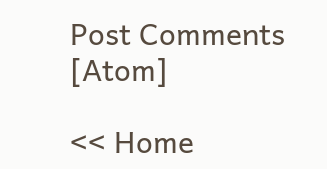Post Comments [Atom]

<< Home